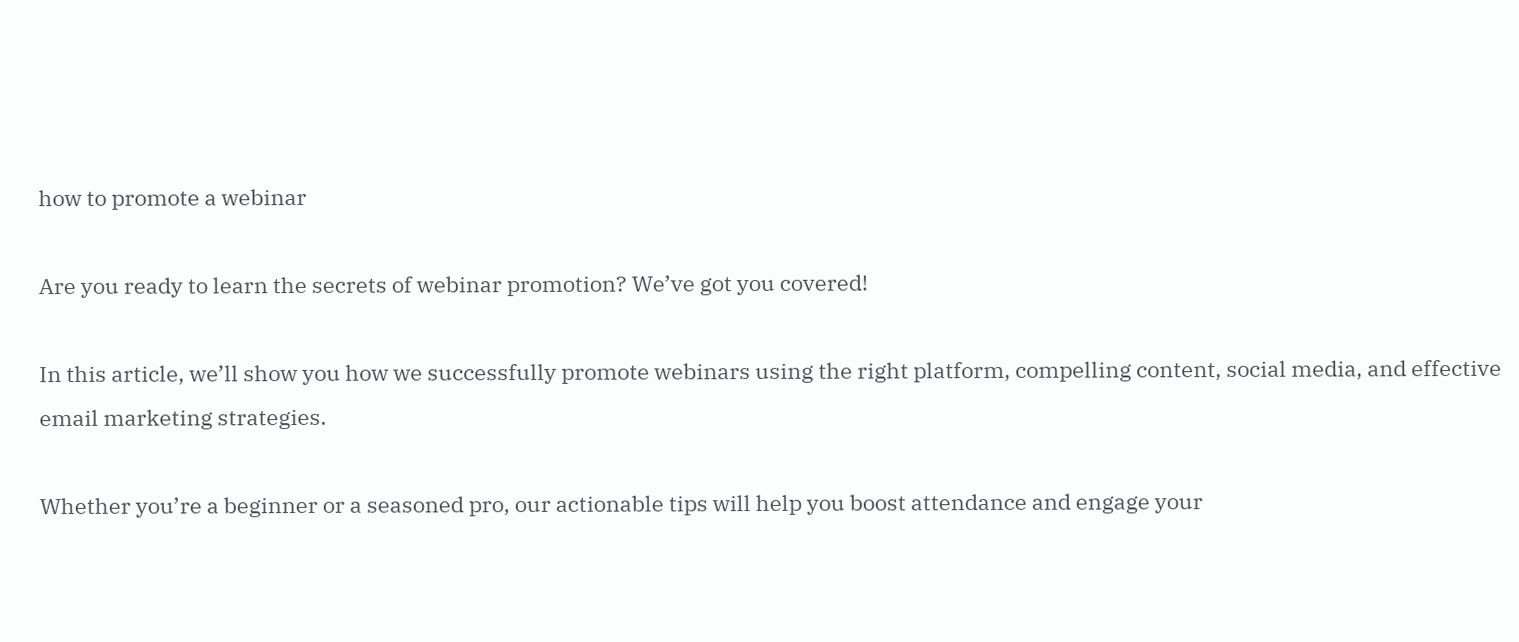how to promote a webinar

Are you ready to learn the secrets of webinar promotion? We’ve got you covered!

In this article, we’ll show you how we successfully promote webinars using the right platform, compelling content, social media, and effective email marketing strategies.

Whether you’re a beginner or a seasoned pro, our actionable tips will help you boost attendance and engage your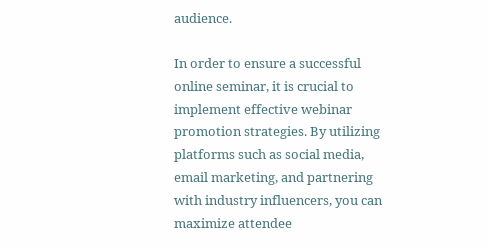audience.

In order to ensure a successful online seminar, it is crucial to implement effective webinar promotion strategies. By utilizing platforms such as social media, email marketing, and partnering with industry influencers, you can maximize attendee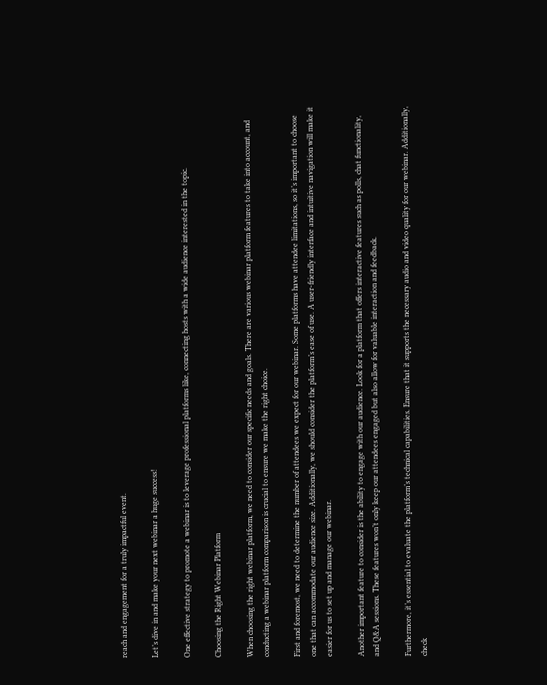reach and engagement for a truly impactful event.

Let’s dive in and make your next webinar a huge success!

One effective strategy to promote a webinar is to leverage professional platforms like, connecting hosts with a wide audience interested in the topic.

Choosing the Right Webinar Platform

When choosing the right webinar platform, we need to consider our specific needs and goals. There are various webinar platform features to take into account, and conducting a webinar platform comparison is crucial to ensure we make the right choice.

First and foremost, we need to determine the number of attendees we expect for our webinar. Some platforms have attendee limitations, so it’s important to choose one that can accommodate our audience size. Additionally, we should consider the platform’s ease of use. A user-friendly interface and intuitive navigation will make it easier for us to set up and manage our webinar.

Another important feature to consider is the ability to engage with our audience. Look for a platform that offers interactive features such as polls, chat functionality, and Q&A sessions. These features won’t only keep our attendees engaged but also allow for valuable interaction and feedback.

Furthermore, it’s essential to evaluate the platform’s technical capabilities. Ensure that it supports the necessary audio and video quality for our webinar. Additionally, check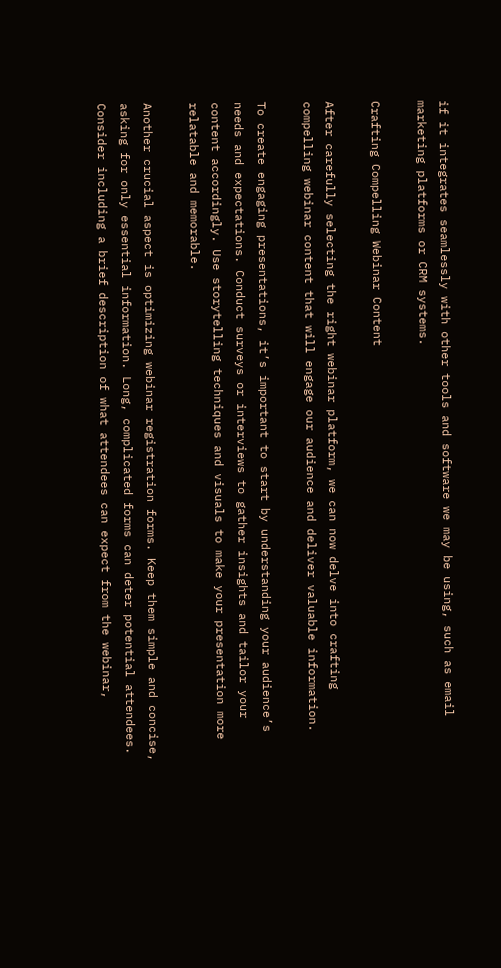if it integrates seamlessly with other tools and software we may be using, such as email marketing platforms or CRM systems.

Crafting Compelling Webinar Content

After carefully selecting the right webinar platform, we can now delve into crafting compelling webinar content that will engage our audience and deliver valuable information.

To create engaging presentations, it’s important to start by understanding your audience’s needs and expectations. Conduct surveys or interviews to gather insights and tailor your content accordingly. Use storytelling techniques and visuals to make your presentation more relatable and memorable.

Another crucial aspect is optimizing webinar registration forms. Keep them simple and concise, asking for only essential information. Long, complicated forms can deter potential attendees. Consider including a brief description of what attendees can expect from the webinar,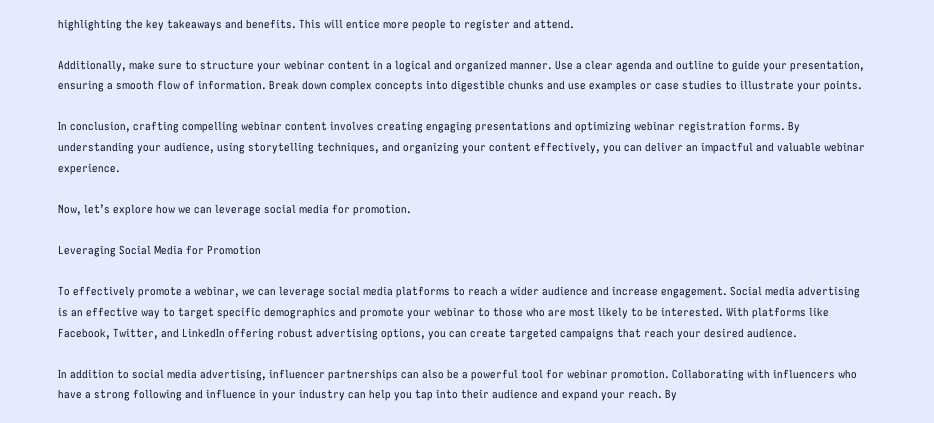highlighting the key takeaways and benefits. This will entice more people to register and attend.

Additionally, make sure to structure your webinar content in a logical and organized manner. Use a clear agenda and outline to guide your presentation, ensuring a smooth flow of information. Break down complex concepts into digestible chunks and use examples or case studies to illustrate your points.

In conclusion, crafting compelling webinar content involves creating engaging presentations and optimizing webinar registration forms. By understanding your audience, using storytelling techniques, and organizing your content effectively, you can deliver an impactful and valuable webinar experience.

Now, let’s explore how we can leverage social media for promotion.

Leveraging Social Media for Promotion

To effectively promote a webinar, we can leverage social media platforms to reach a wider audience and increase engagement. Social media advertising is an effective way to target specific demographics and promote your webinar to those who are most likely to be interested. With platforms like Facebook, Twitter, and LinkedIn offering robust advertising options, you can create targeted campaigns that reach your desired audience.

In addition to social media advertising, influencer partnerships can also be a powerful tool for webinar promotion. Collaborating with influencers who have a strong following and influence in your industry can help you tap into their audience and expand your reach. By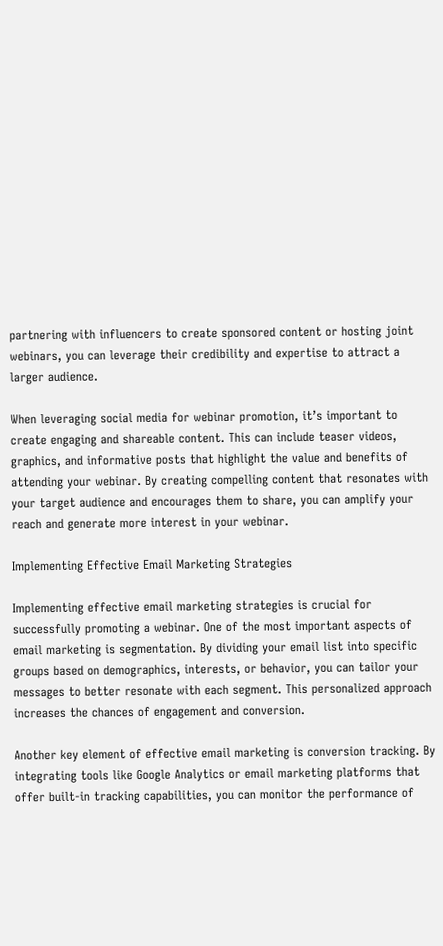partnering with influencers to create sponsored content or hosting joint webinars, you can leverage their credibility and expertise to attract a larger audience.

When leveraging social media for webinar promotion, it’s important to create engaging and shareable content. This can include teaser videos, graphics, and informative posts that highlight the value and benefits of attending your webinar. By creating compelling content that resonates with your target audience and encourages them to share, you can amplify your reach and generate more interest in your webinar.

Implementing Effective Email Marketing Strategies

Implementing effective email marketing strategies is crucial for successfully promoting a webinar. One of the most important aspects of email marketing is segmentation. By dividing your email list into specific groups based on demographics, interests, or behavior, you can tailor your messages to better resonate with each segment. This personalized approach increases the chances of engagement and conversion.

Another key element of effective email marketing is conversion tracking. By integrating tools like Google Analytics or email marketing platforms that offer built-in tracking capabilities, you can monitor the performance of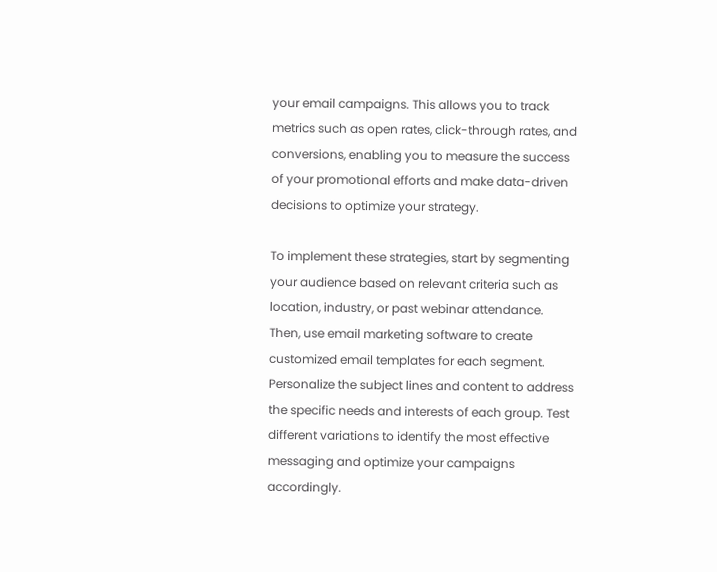your email campaigns. This allows you to track metrics such as open rates, click-through rates, and conversions, enabling you to measure the success of your promotional efforts and make data-driven decisions to optimize your strategy.

To implement these strategies, start by segmenting your audience based on relevant criteria such as location, industry, or past webinar attendance. Then, use email marketing software to create customized email templates for each segment. Personalize the subject lines and content to address the specific needs and interests of each group. Test different variations to identify the most effective messaging and optimize your campaigns accordingly.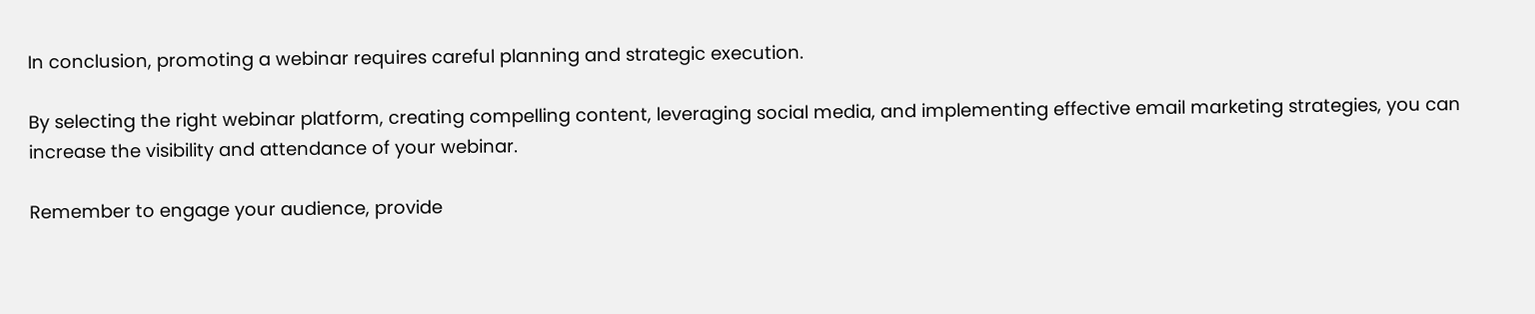In conclusion, promoting a webinar requires careful planning and strategic execution.

By selecting the right webinar platform, creating compelling content, leveraging social media, and implementing effective email marketing strategies, you can increase the visibility and attendance of your webinar.

Remember to engage your audience, provide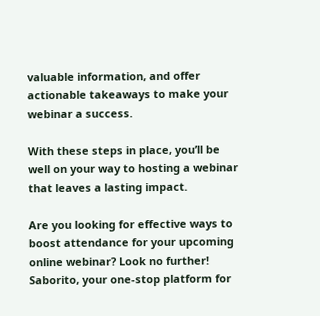valuable information, and offer actionable takeaways to make your webinar a success.

With these steps in place, you’ll be well on your way to hosting a webinar that leaves a lasting impact.

Are you looking for effective ways to boost attendance for your upcoming online webinar? Look no further! Saborito, your one-stop platform for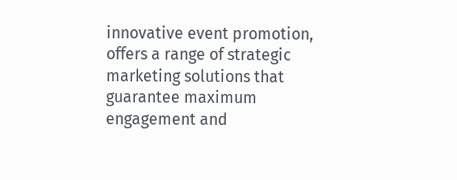innovative event promotion, offers a range of strategic marketing solutions that guarantee maximum engagement and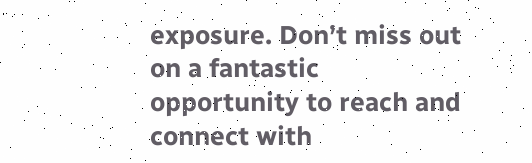exposure. Don’t miss out on a fantastic opportunity to reach and connect with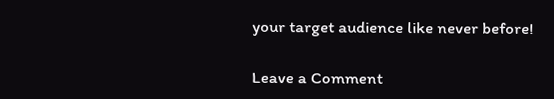your target audience like never before!

Leave a Comment